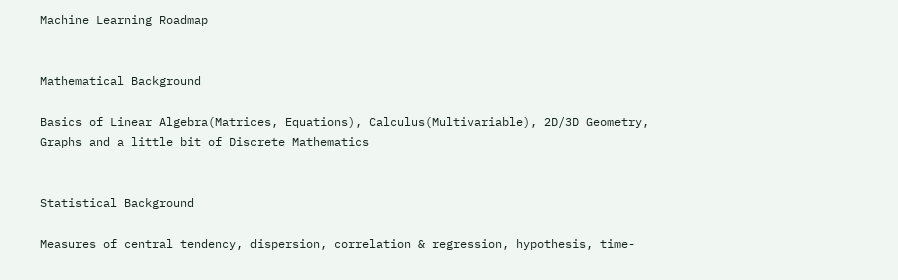Machine Learning Roadmap


Mathematical Background

Basics of Linear Algebra(Matrices, Equations), Calculus(Multivariable), 2D/3D Geometry, Graphs and a little bit of Discrete Mathematics


Statistical Background

Measures of central tendency, dispersion, correlation & regression, hypothesis, time-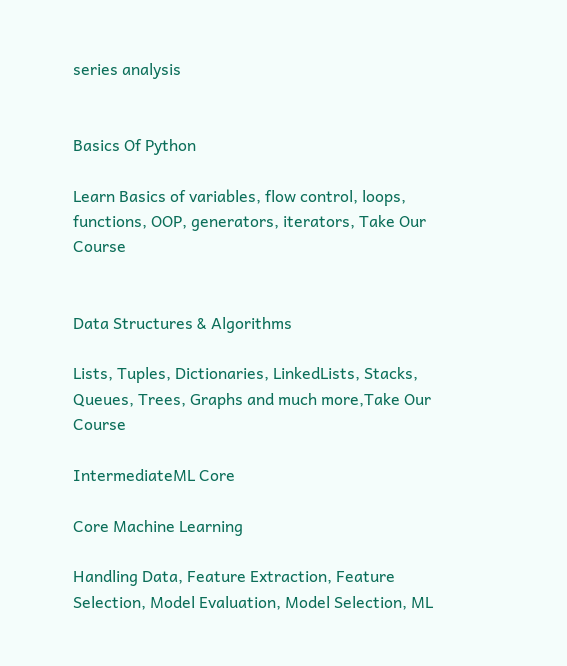series analysis


Basics Of Python

Learn Basics of variables, flow control, loops, functions, OOP, generators, iterators, Take Our Course


Data Structures & Algorithms

Lists, Tuples, Dictionaries, LinkedLists, Stacks, Queues, Trees, Graphs and much more,Take Our Course

IntermediateML Core

Core Machine Learning

Handling Data, Feature Extraction, Feature Selection, Model Evaluation, Model Selection, ML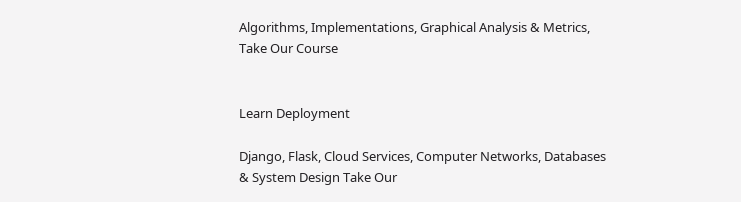Algorithms, Implementations, Graphical Analysis & Metrics, Take Our Course


Learn Deployment

Django, Flask, Cloud Services, Computer Networks, Databases & System Design Take Our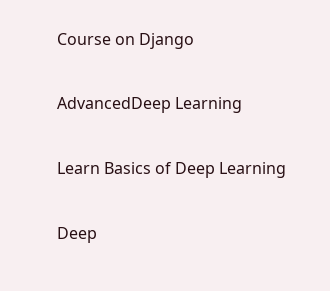Course on Django

AdvancedDeep Learning

Learn Basics of Deep Learning

Deep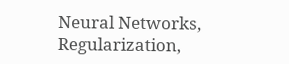Neural Networks, Regularization,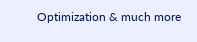Optimization & much more